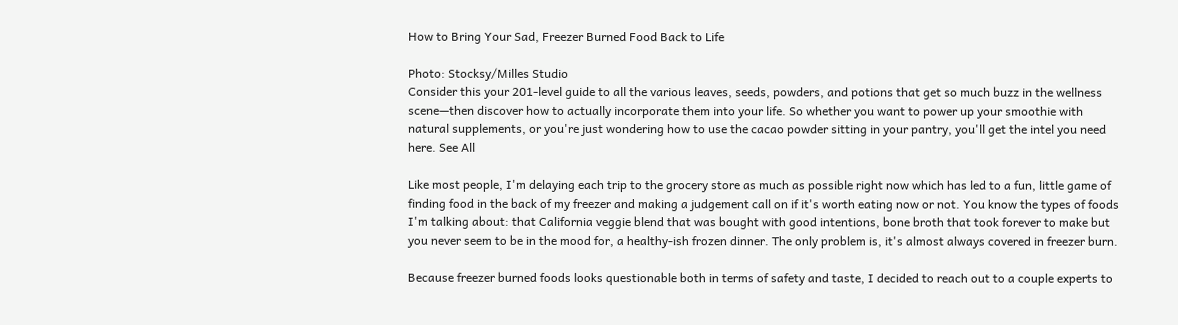How to Bring Your Sad, Freezer Burned Food Back to Life

Photo: Stocksy/Milles Studio
Consider this your 201-level guide to all the various leaves, seeds, powders, and potions that get so much buzz in the wellness scene—then discover how to actually incorporate them into your life. So whether you want to power up your smoothie with natural supplements, or you're just wondering how to use the cacao powder sitting in your pantry, you'll get the intel you need here. See All

Like most people, I'm delaying each trip to the grocery store as much as possible right now which has led to a fun, little game of finding food in the back of my freezer and making a judgement call on if it's worth eating now or not. You know the types of foods I'm talking about: that California veggie blend that was bought with good intentions, bone broth that took forever to make but you never seem to be in the mood for, a healthy-ish frozen dinner. The only problem is, it's almost always covered in freezer burn.

Because freezer burned foods looks questionable both in terms of safety and taste, I decided to reach out to a couple experts to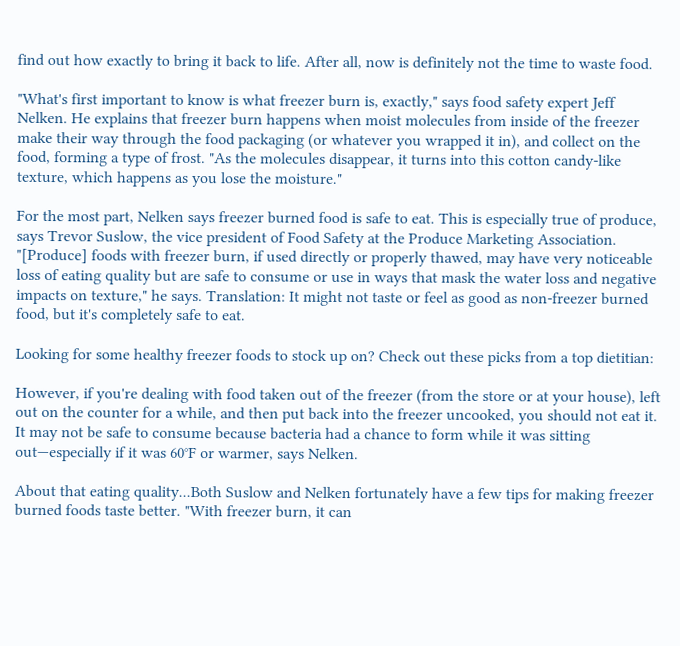find out how exactly to bring it back to life. After all, now is definitely not the time to waste food.

"What's first important to know is what freezer burn is, exactly," says food safety expert Jeff Nelken. He explains that freezer burn happens when moist molecules from inside of the freezer make their way through the food packaging (or whatever you wrapped it in), and collect on the food, forming a type of frost. "As the molecules disappear, it turns into this cotton candy-like texture, which happens as you lose the moisture."

For the most part, Nelken says freezer burned food is safe to eat. This is especially true of produce, says Trevor Suslow, the vice president of Food Safety at the Produce Marketing Association. "[Produce] foods with freezer burn, if used directly or properly thawed, may have very noticeable loss of eating quality but are safe to consume or use in ways that mask the water loss and negative impacts on texture," he says. Translation: It might not taste or feel as good as non-freezer burned food, but it's completely safe to eat.

Looking for some healthy freezer foods to stock up on? Check out these picks from a top dietitian:

However, if you're dealing with food taken out of the freezer (from the store or at your house), left out on the counter for a while, and then put back into the freezer uncooked, you should not eat it. It may not be safe to consume because bacteria had a chance to form while it was sitting out—especially if it was 60°F or warmer, says Nelken.

About that eating quality...Both Suslow and Nelken fortunately have a few tips for making freezer burned foods taste better. "With freezer burn, it can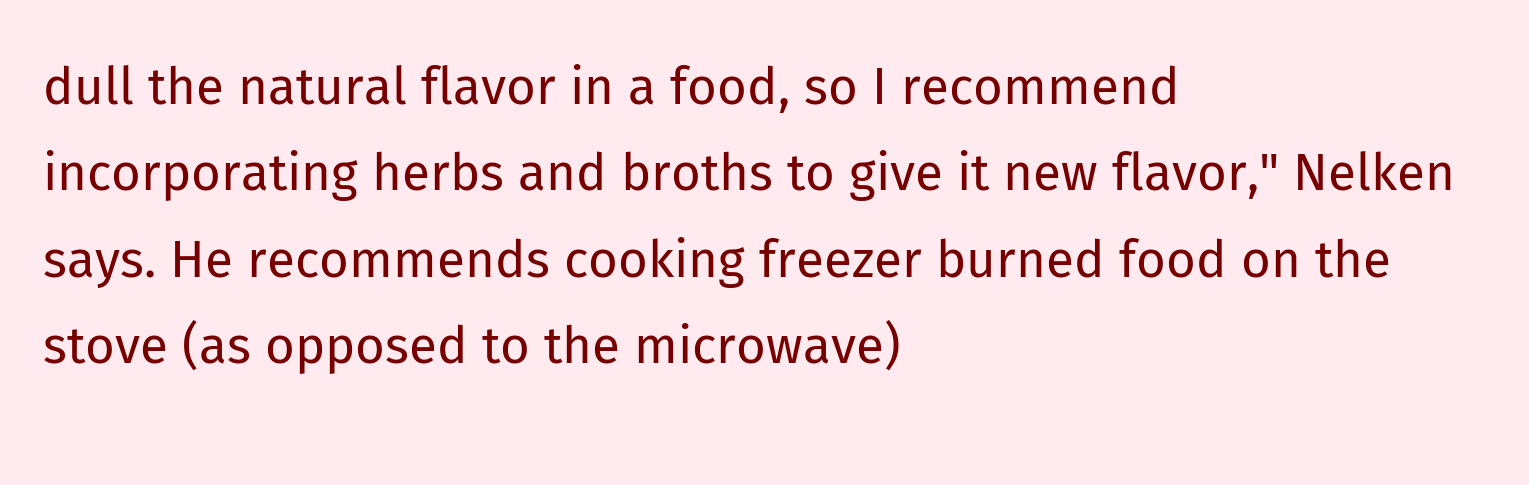dull the natural flavor in a food, so I recommend incorporating herbs and broths to give it new flavor," Nelken says. He recommends cooking freezer burned food on the stove (as opposed to the microwave)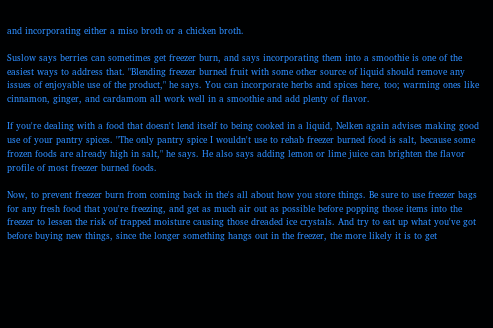and incorporating either a miso broth or a chicken broth.

Suslow says berries can sometimes get freezer burn, and says incorporating them into a smoothie is one of the easiest ways to address that. "Blending freezer burned fruit with some other source of liquid should remove any issues of enjoyable use of the product," he says. You can incorporate herbs and spices here, too; warming ones like cinnamon, ginger, and cardamom all work well in a smoothie and add plenty of flavor.

If you're dealing with a food that doesn't lend itself to being cooked in a liquid, Nelken again advises making good use of your pantry spices. "The only pantry spice I wouldn't use to rehab freezer burned food is salt, because some frozen foods are already high in salt," he says. He also says adding lemon or lime juice can brighten the flavor profile of most freezer burned foods.

Now, to prevent freezer burn from coming back in the's all about how you store things. Be sure to use freezer bags for any fresh food that you're freezing, and get as much air out as possible before popping those items into the freezer to lessen the risk of trapped moisture causing those dreaded ice crystals. And try to eat up what you've got before buying new things, since the longer something hangs out in the freezer, the more likely it is to get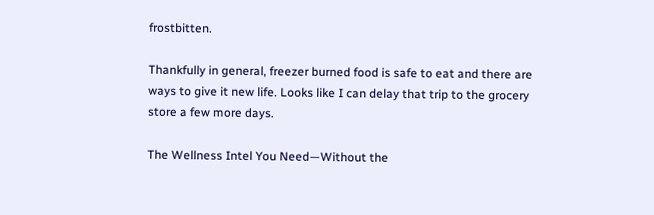frostbitten.

Thankfully in general, freezer burned food is safe to eat and there are ways to give it new life. Looks like I can delay that trip to the grocery store a few more days.

The Wellness Intel You Need—Without the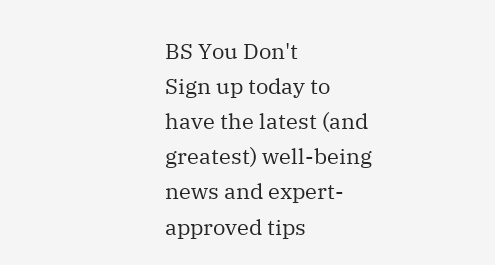BS You Don't
Sign up today to have the latest (and greatest) well-being news and expert-approved tips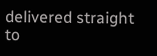delivered straight to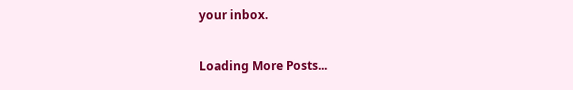your inbox.

Loading More Posts...